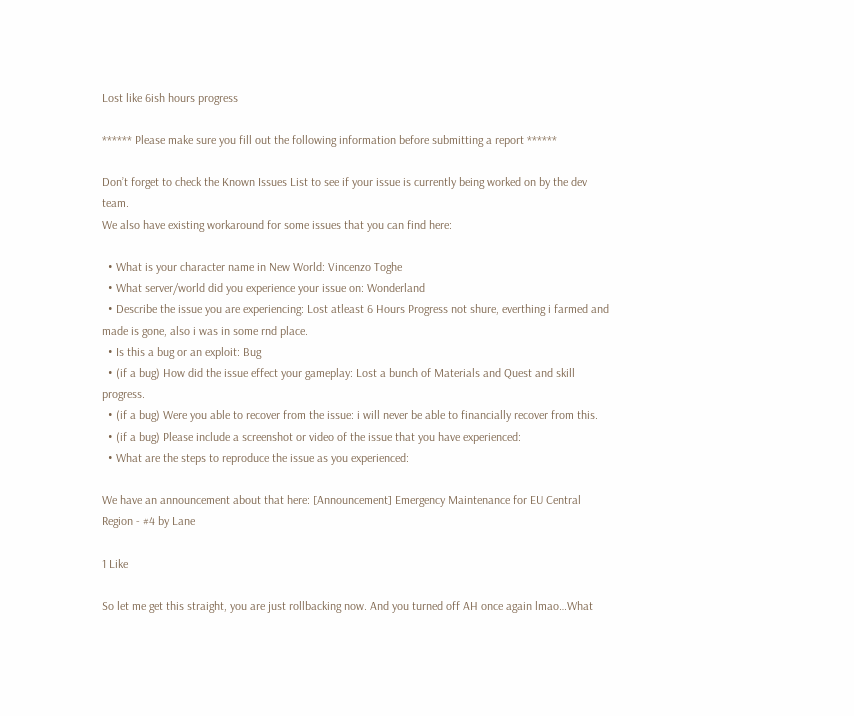Lost like 6ish hours progress

****** Please make sure you fill out the following information before submitting a report ******

Don’t forget to check the Known Issues List to see if your issue is currently being worked on by the dev team.
We also have existing workaround for some issues that you can find here:

  • What is your character name in New World: Vincenzo Toghe
  • What server/world did you experience your issue on: Wonderland
  • Describe the issue you are experiencing: Lost atleast 6 Hours Progress not shure, everthing i farmed and made is gone, also i was in some rnd place.
  • Is this a bug or an exploit: Bug
  • (if a bug) How did the issue effect your gameplay: Lost a bunch of Materials and Quest and skill progress.
  • (if a bug) Were you able to recover from the issue: i will never be able to financially recover from this.
  • (if a bug) Please include a screenshot or video of the issue that you have experienced:
  • What are the steps to reproduce the issue as you experienced:

We have an announcement about that here: [Announcement] Emergency Maintenance for EU Central Region - #4 by Lane

1 Like

So let me get this straight, you are just rollbacking now. And you turned off AH once again lmao…What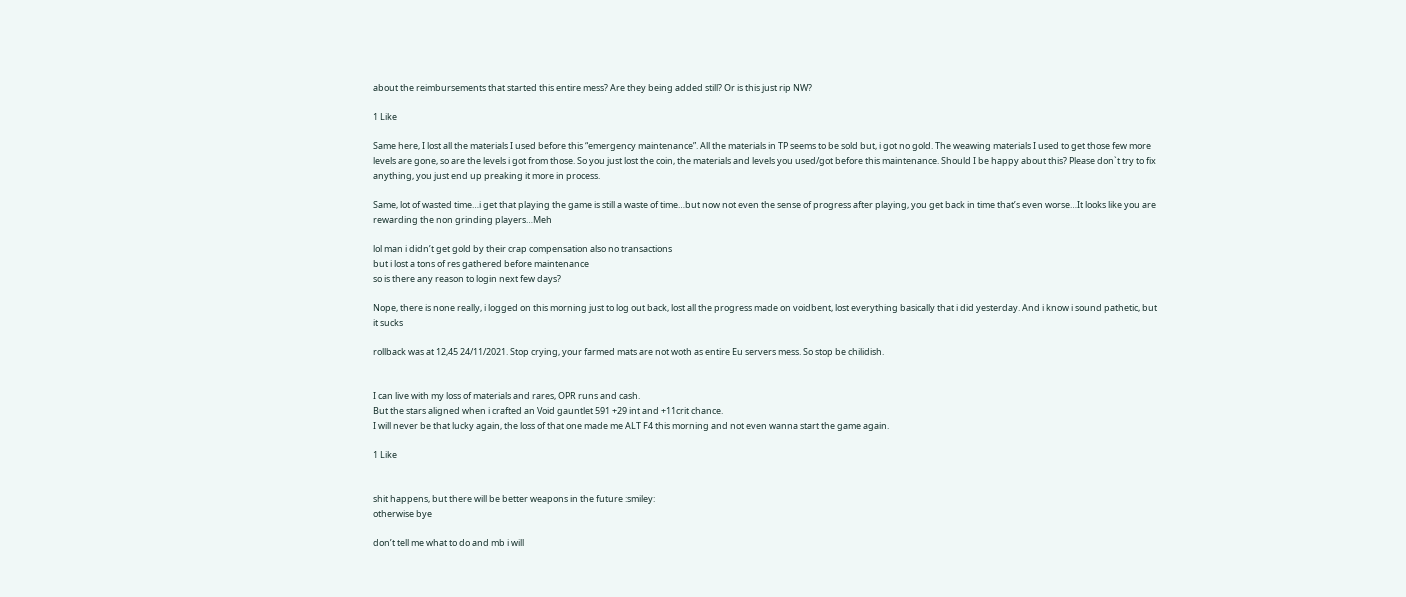about the reimbursements that started this entire mess? Are they being added still? Or is this just rip NW?

1 Like

Same here, I lost all the materials I used before this “emergency maintenance”. All the materials in TP seems to be sold but, i got no gold. The weawing materials I used to get those few more levels are gone, so are the levels i got from those. So you just lost the coin, the materials and levels you used/got before this maintenance. Should I be happy about this? Please don`t try to fix anything, you just end up preaking it more in process.

Same, lot of wasted time…i get that playing the game is still a waste of time…but now not even the sense of progress after playing, you get back in time that’s even worse…It looks like you are rewarding the non grinding players…Meh

lol man i didn’t get gold by their crap compensation also no transactions
but i lost a tons of res gathered before maintenance
so is there any reason to login next few days?

Nope, there is none really, i logged on this morning just to log out back, lost all the progress made on voidbent, lost everything basically that i did yesterday. And i know i sound pathetic, but it sucks

rollback was at 12,45 24/11/2021. Stop crying, your farmed mats are not woth as entire Eu servers mess. So stop be chilidish.


I can live with my loss of materials and rares, OPR runs and cash.
But the stars aligned when i crafted an Void gauntlet 591 +29 int and +11crit chance.
I will never be that lucky again, the loss of that one made me ALT F4 this morning and not even wanna start the game again.

1 Like


shit happens, but there will be better weapons in the future :smiley:
otherwise bye

don’t tell me what to do and mb i will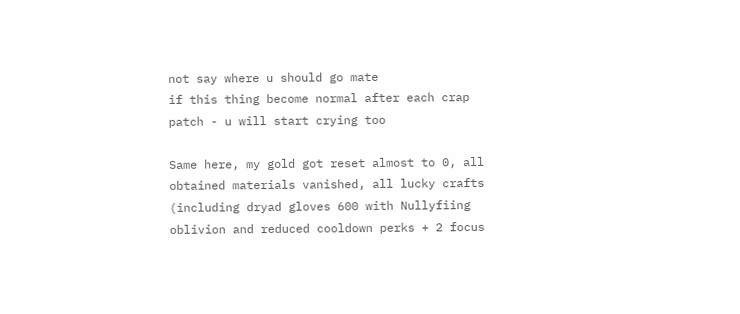not say where u should go mate
if this thing become normal after each crap patch - u will start crying too

Same here, my gold got reset almost to 0, all obtained materials vanished, all lucky crafts (including dryad gloves 600 with Nullyfiing oblivion and reduced cooldown perks + 2 focus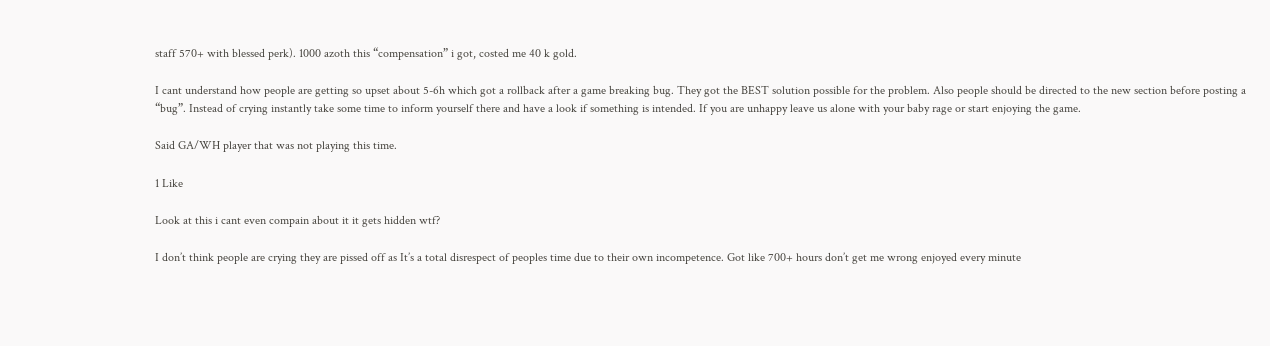staff 570+ with blessed perk). 1000 azoth this “compensation” i got, costed me 40 k gold.

I cant understand how people are getting so upset about 5-6h which got a rollback after a game breaking bug. They got the BEST solution possible for the problem. Also people should be directed to the new section before posting a “bug”. Instead of crying instantly take some time to inform yourself there and have a look if something is intended. If you are unhappy leave us alone with your baby rage or start enjoying the game.

Said GA/WH player that was not playing this time.

1 Like

Look at this i cant even compain about it it gets hidden wtf?

I don’t think people are crying they are pissed off as It’s a total disrespect of peoples time due to their own incompetence. Got like 700+ hours don’t get me wrong enjoyed every minute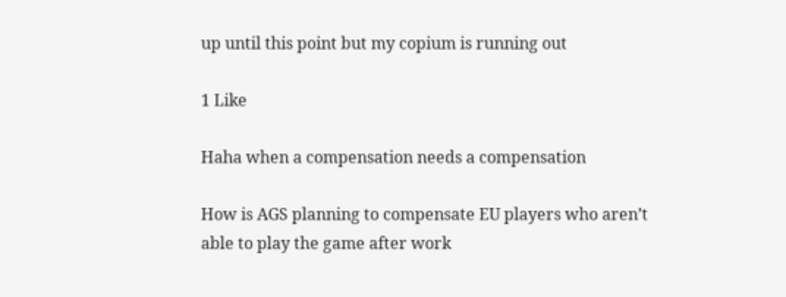up until this point but my copium is running out

1 Like

Haha when a compensation needs a compensation

How is AGS planning to compensate EU players who aren’t able to play the game after work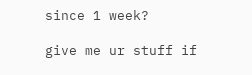since 1 week?

give me ur stuff if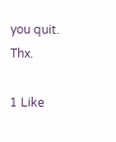you quit. Thx.

1 Like